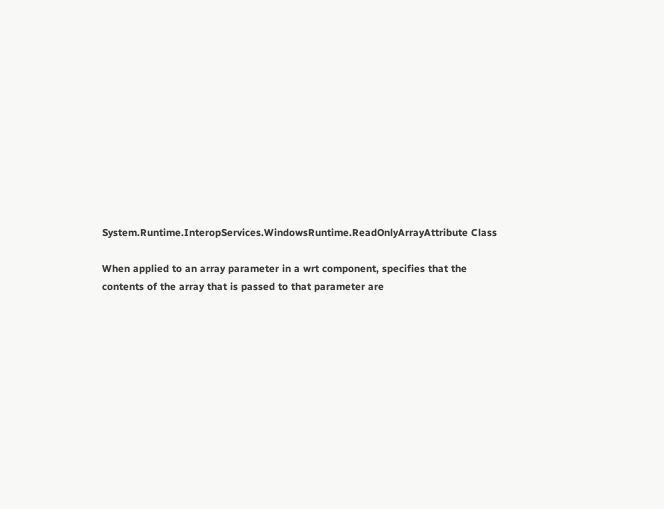System.Runtime.InteropServices.WindowsRuntime.ReadOnlyArrayAttribute Class

When applied to an array parameter in a wrt component, specifies that the contents of the array that is passed to that parameter are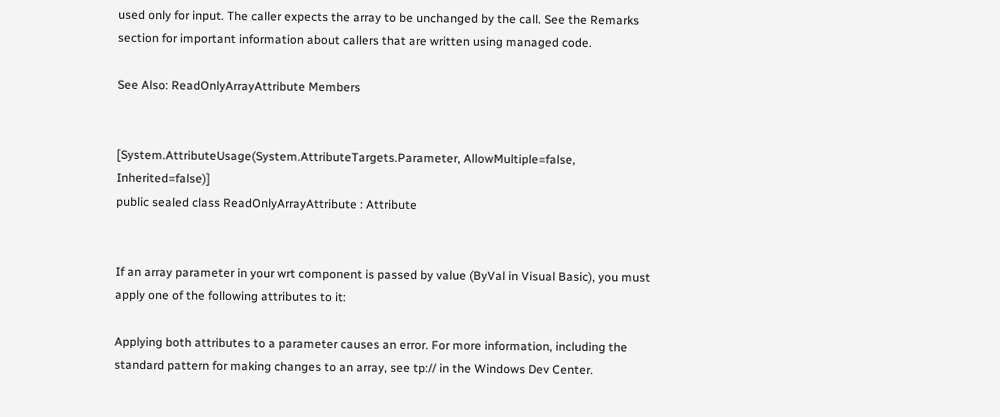used only for input. The caller expects the array to be unchanged by the call. See the Remarks section for important information about callers that are written using managed code.

See Also: ReadOnlyArrayAttribute Members


[System.AttributeUsage(System.AttributeTargets.Parameter, AllowMultiple=false, Inherited=false)]
public sealed class ReadOnlyArrayAttribute : Attribute


If an array parameter in your wrt component is passed by value (ByVal in Visual Basic), you must apply one of the following attributes to it:

Applying both attributes to a parameter causes an error. For more information, including the standard pattern for making changes to an array, see tp:// in the Windows Dev Center.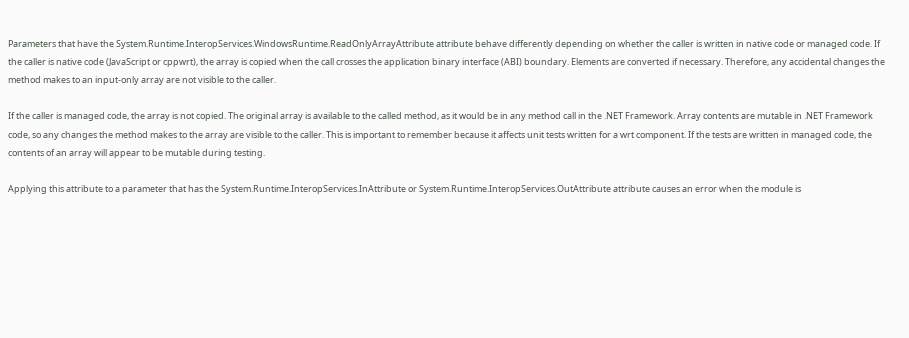Parameters that have the System.Runtime.InteropServices.WindowsRuntime.ReadOnlyArrayAttribute attribute behave differently depending on whether the caller is written in native code or managed code. If the caller is native code (JavaScript or cppwrt), the array is copied when the call crosses the application binary interface (ABI) boundary. Elements are converted if necessary. Therefore, any accidental changes the method makes to an input-only array are not visible to the caller.

If the caller is managed code, the array is not copied. The original array is available to the called method, as it would be in any method call in the .NET Framework. Array contents are mutable in .NET Framework code, so any changes the method makes to the array are visible to the caller. This is important to remember because it affects unit tests written for a wrt component. If the tests are written in managed code, the contents of an array will appear to be mutable during testing.

Applying this attribute to a parameter that has the System.Runtime.InteropServices.InAttribute or System.Runtime.InteropServices.OutAttribute attribute causes an error when the module is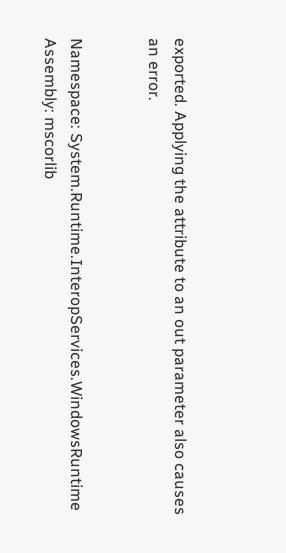exported. Applying the attribute to an out parameter also causes an error.


Namespace: System.Runtime.InteropServices.WindowsRuntime
Assembly: mscorlib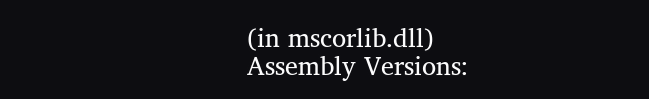(in mscorlib.dll)
Assembly Versions: